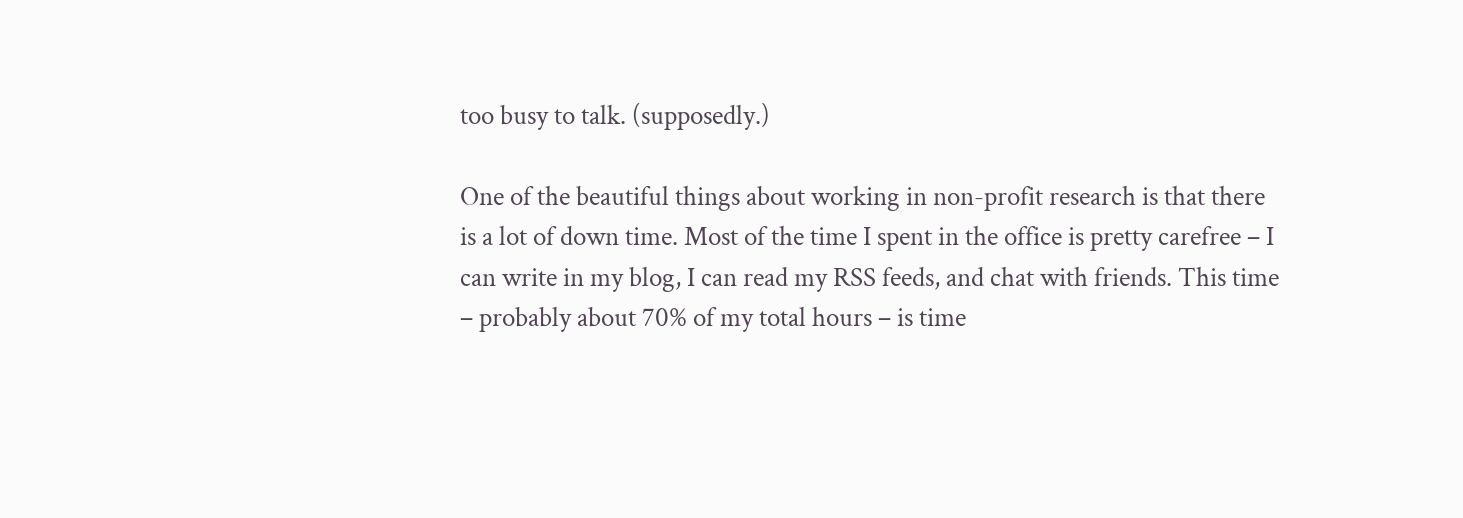too busy to talk. (supposedly.)

One of the beautiful things about working in non-profit research is that there is a lot of down time. Most of the time I spent in the office is pretty carefree – I can write in my blog, I can read my RSS feeds, and chat with friends. This time – probably about 70% of my total hours – is time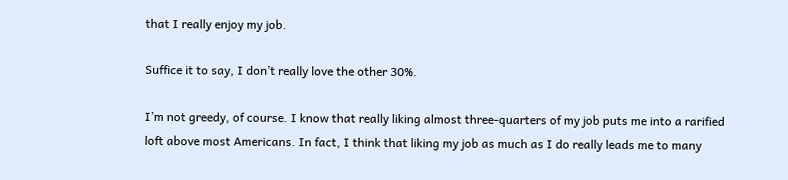that I really enjoy my job.

Suffice it to say, I don’t really love the other 30%.

I’m not greedy, of course. I know that really liking almost three-quarters of my job puts me into a rarified loft above most Americans. In fact, I think that liking my job as much as I do really leads me to many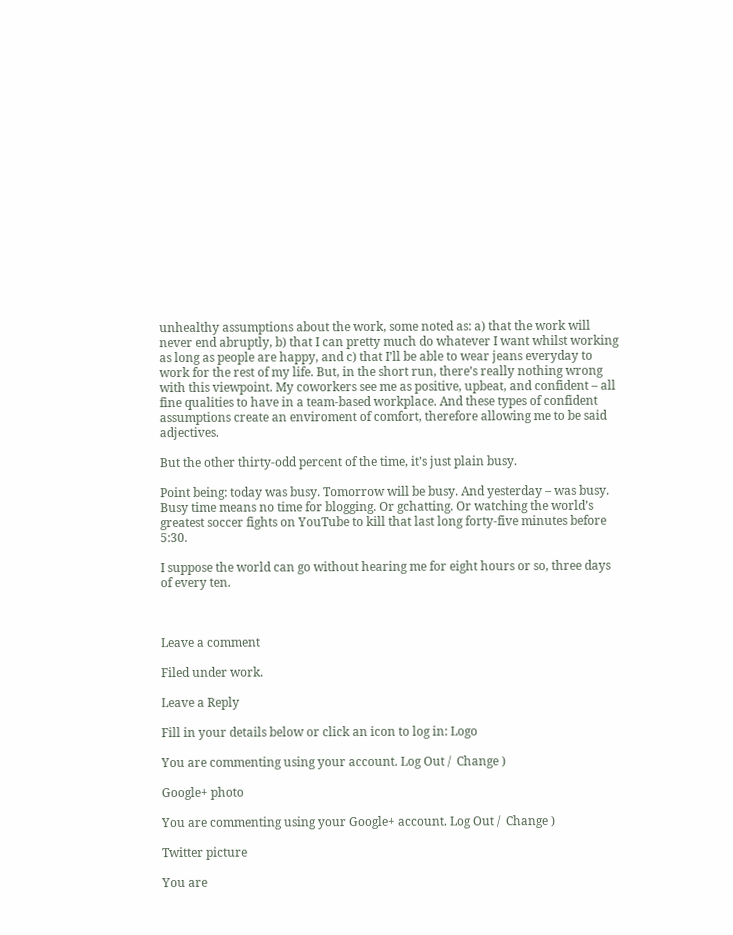unhealthy assumptions about the work, some noted as: a) that the work will never end abruptly, b) that I can pretty much do whatever I want whilst working as long as people are happy, and c) that I’ll be able to wear jeans everyday to work for the rest of my life. But, in the short run, there’s really nothing wrong with this viewpoint. My coworkers see me as positive, upbeat, and confident – all fine qualities to have in a team-based workplace. And these types of confident assumptions create an enviroment of comfort, therefore allowing me to be said adjectives.

But the other thirty-odd percent of the time, it’s just plain busy.

Point being: today was busy. Tomorrow will be busy. And yesterday – was busy. Busy time means no time for blogging. Or gchatting. Or watching the world’s greatest soccer fights on YouTube to kill that last long forty-five minutes before 5:30.

I suppose the world can go without hearing me for eight hours or so, three days of every ten.



Leave a comment

Filed under work.

Leave a Reply

Fill in your details below or click an icon to log in: Logo

You are commenting using your account. Log Out /  Change )

Google+ photo

You are commenting using your Google+ account. Log Out /  Change )

Twitter picture

You are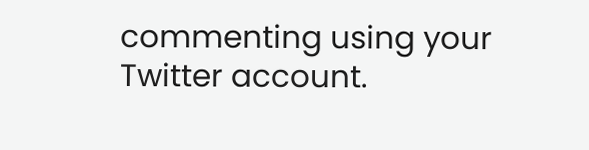commenting using your Twitter account.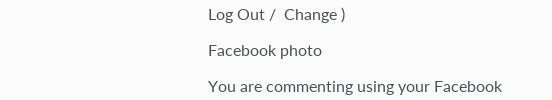Log Out /  Change )

Facebook photo

You are commenting using your Facebook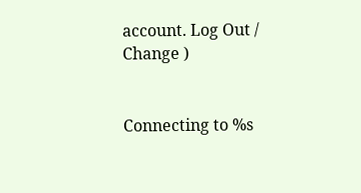account. Log Out /  Change )


Connecting to %s